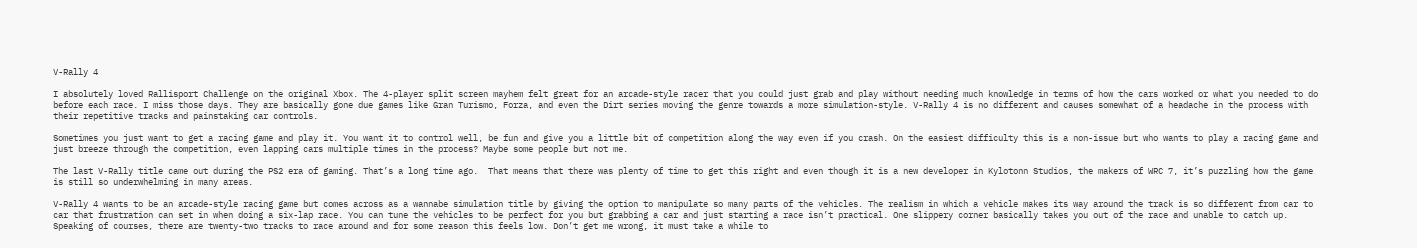V-Rally 4

I absolutely loved Rallisport Challenge on the original Xbox. The 4-player split screen mayhem felt great for an arcade-style racer that you could just grab and play without needing much knowledge in terms of how the cars worked or what you needed to do before each race. I miss those days. They are basically gone due games like Gran Turismo, Forza, and even the Dirt series moving the genre towards a more simulation-style. V-Rally 4 is no different and causes somewhat of a headache in the process with their repetitive tracks and painstaking car controls.

Sometimes you just want to get a racing game and play it. You want it to control well, be fun and give you a little bit of competition along the way even if you crash. On the easiest difficulty this is a non-issue but who wants to play a racing game and just breeze through the competition, even lapping cars multiple times in the process? Maybe some people but not me.

The last V-Rally title came out during the PS2 era of gaming. That’s a long time ago.  That means that there was plenty of time to get this right and even though it is a new developer in Kylotonn Studios, the makers of WRC 7, it’s puzzling how the game is still so underwhelming in many areas.

V-Rally 4 wants to be an arcade-style racing game but comes across as a wannabe simulation title by giving the option to manipulate so many parts of the vehicles. The realism in which a vehicle makes its way around the track is so different from car to car that frustration can set in when doing a six-lap race. You can tune the vehicles to be perfect for you but grabbing a car and just starting a race isn’t practical. One slippery corner basically takes you out of the race and unable to catch up. Speaking of courses, there are twenty-two tracks to race around and for some reason this feels low. Don’t get me wrong, it must take a while to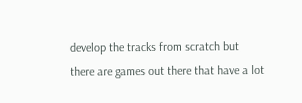develop the tracks from scratch but there are games out there that have a lot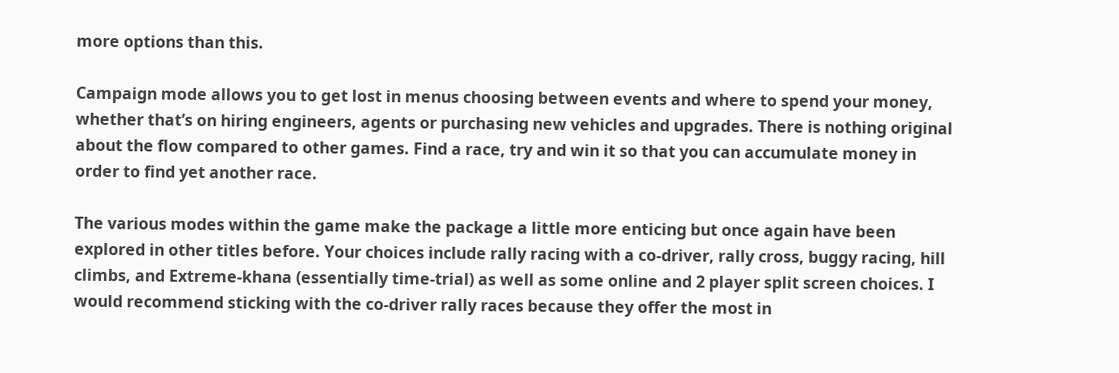more options than this.

Campaign mode allows you to get lost in menus choosing between events and where to spend your money, whether that’s on hiring engineers, agents or purchasing new vehicles and upgrades. There is nothing original about the flow compared to other games. Find a race, try and win it so that you can accumulate money in order to find yet another race.

The various modes within the game make the package a little more enticing but once again have been explored in other titles before. Your choices include rally racing with a co-driver, rally cross, buggy racing, hill climbs, and Extreme-khana (essentially time-trial) as well as some online and 2 player split screen choices. I would recommend sticking with the co-driver rally races because they offer the most in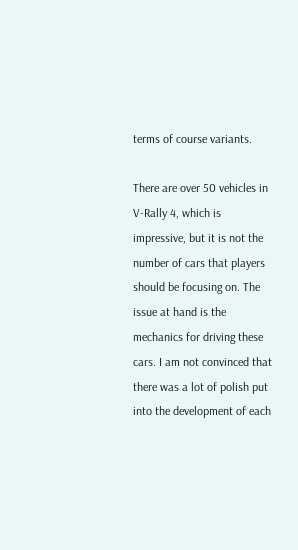terms of course variants.

There are over 50 vehicles in V-Rally 4, which is impressive, but it is not the number of cars that players should be focusing on. The issue at hand is the mechanics for driving these cars. I am not convinced that there was a lot of polish put into the development of each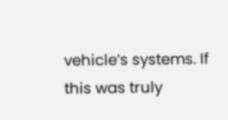vehicle’s systems. If this was truly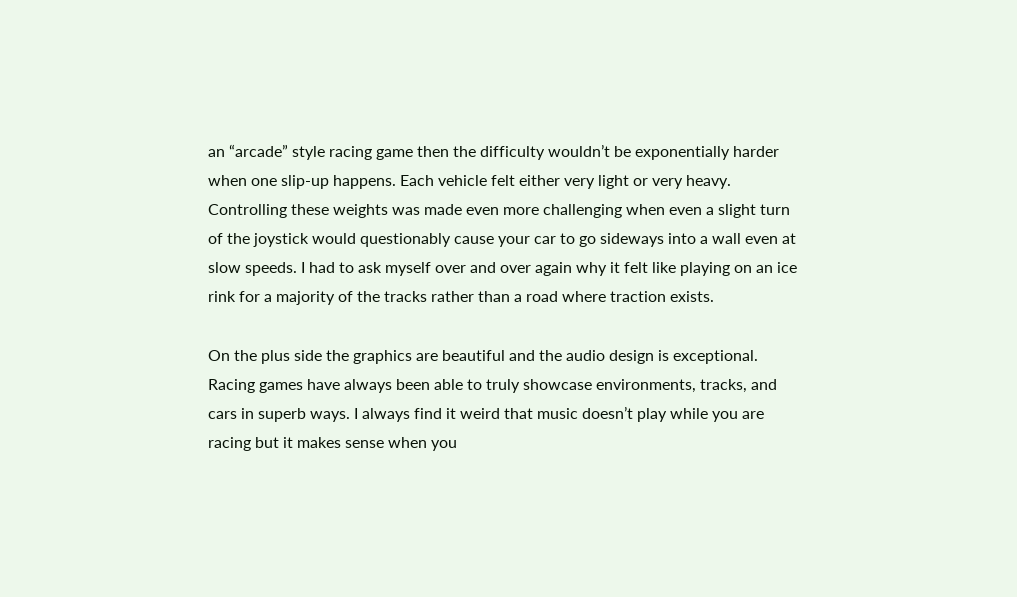an “arcade” style racing game then the difficulty wouldn’t be exponentially harder when one slip-up happens. Each vehicle felt either very light or very heavy. Controlling these weights was made even more challenging when even a slight turn of the joystick would questionably cause your car to go sideways into a wall even at slow speeds. I had to ask myself over and over again why it felt like playing on an ice rink for a majority of the tracks rather than a road where traction exists.

On the plus side the graphics are beautiful and the audio design is exceptional. Racing games have always been able to truly showcase environments, tracks, and cars in superb ways. I always find it weird that music doesn’t play while you are racing but it makes sense when you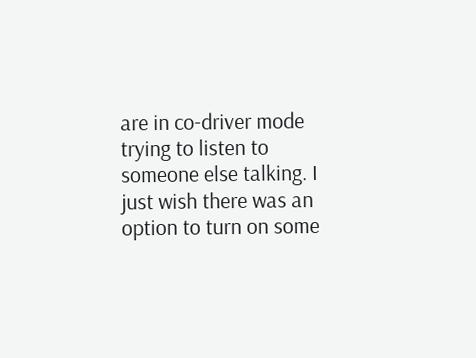are in co-driver mode trying to listen to someone else talking. I just wish there was an option to turn on some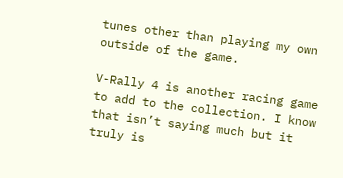tunes other than playing my own outside of the game.

V-Rally 4 is another racing game to add to the collection. I know that isn’t saying much but it truly is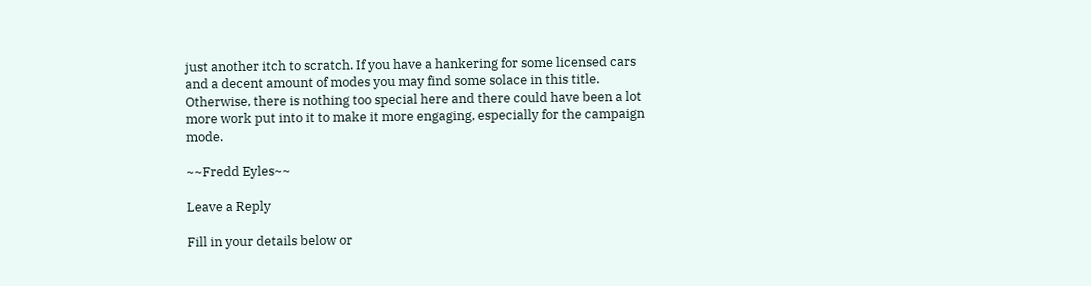just another itch to scratch. If you have a hankering for some licensed cars and a decent amount of modes you may find some solace in this title. Otherwise, there is nothing too special here and there could have been a lot more work put into it to make it more engaging, especially for the campaign mode.

~~Fredd Eyles~~

Leave a Reply

Fill in your details below or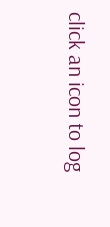click an icon to log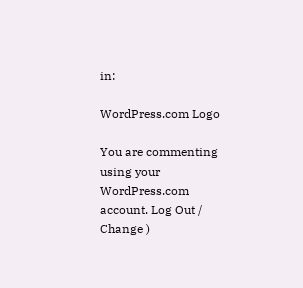in:

WordPress.com Logo

You are commenting using your WordPress.com account. Log Out /  Change )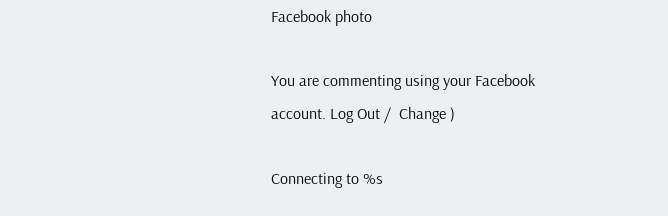Facebook photo

You are commenting using your Facebook account. Log Out /  Change )

Connecting to %s